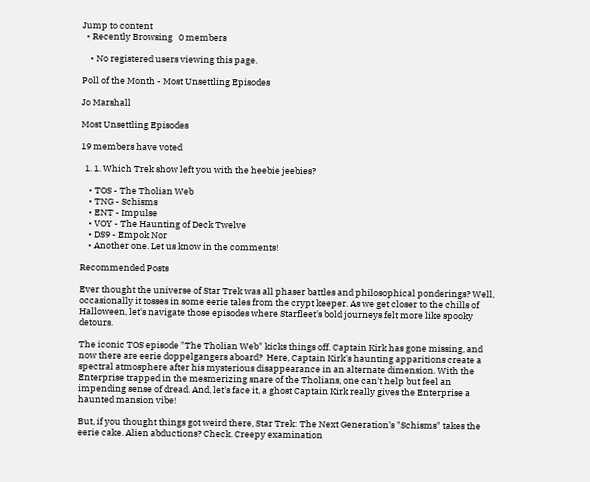Jump to content
  • Recently Browsing   0 members

    • No registered users viewing this page.

Poll of the Month - Most Unsettling Episodes

Jo Marshall

Most Unsettling Episodes

19 members have voted

  1. 1. Which Trek show left you with the heebie jeebies?

    • TOS - The Tholian Web
    • TNG - Schisms
    • ENT - Impulse
    • VOY - The Haunting of Deck Twelve
    • DS9 - Empok Nor
    • Another one. Let us know in the comments!

Recommended Posts

Ever thought the universe of Star Trek was all phaser battles and philosophical ponderings? Well, occasionally it tosses in some eerie tales from the crypt keeper. As we get closer to the chills of Halloween, let's navigate those episodes where Starfleet's bold journeys felt more like spooky detours.

The iconic TOS episode "The Tholian Web" kicks things off. Captain Kirk has gone missing, and now there are eerie doppelgangers aboard?  Here, Captain Kirk's haunting apparitions create a spectral atmosphere after his mysterious disappearance in an alternate dimension. With the Enterprise trapped in the mesmerizing snare of the Tholians, one can't help but feel an impending sense of dread. And, let's face it, a ghost Captain Kirk really gives the Enterprise a haunted mansion vibe!

But, if you thought things got weird there, Star Trek: The Next Generation’s "Schisms" takes the eerie cake. Alien abductions? Check. Creepy examination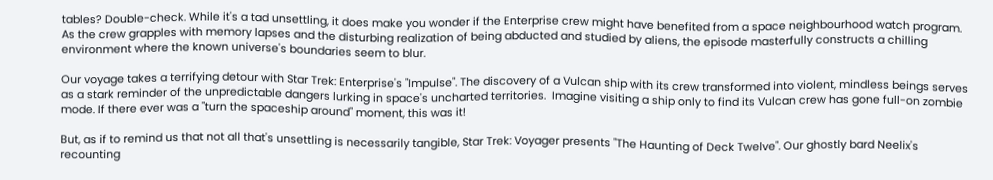tables? Double-check. While it's a tad unsettling, it does make you wonder if the Enterprise crew might have benefited from a space neighbourhood watch program. As the crew grapples with memory lapses and the disturbing realization of being abducted and studied by aliens, the episode masterfully constructs a chilling environment where the known universe's boundaries seem to blur.

Our voyage takes a terrifying detour with Star Trek: Enterprise's "Impulse". The discovery of a Vulcan ship with its crew transformed into violent, mindless beings serves as a stark reminder of the unpredictable dangers lurking in space's uncharted territories.  Imagine visiting a ship only to find its Vulcan crew has gone full-on zombie mode. If there ever was a "turn the spaceship around" moment, this was it!

But, as if to remind us that not all that's unsettling is necessarily tangible, Star Trek: Voyager presents "The Haunting of Deck Twelve". Our ghostly bard Neelix's recounting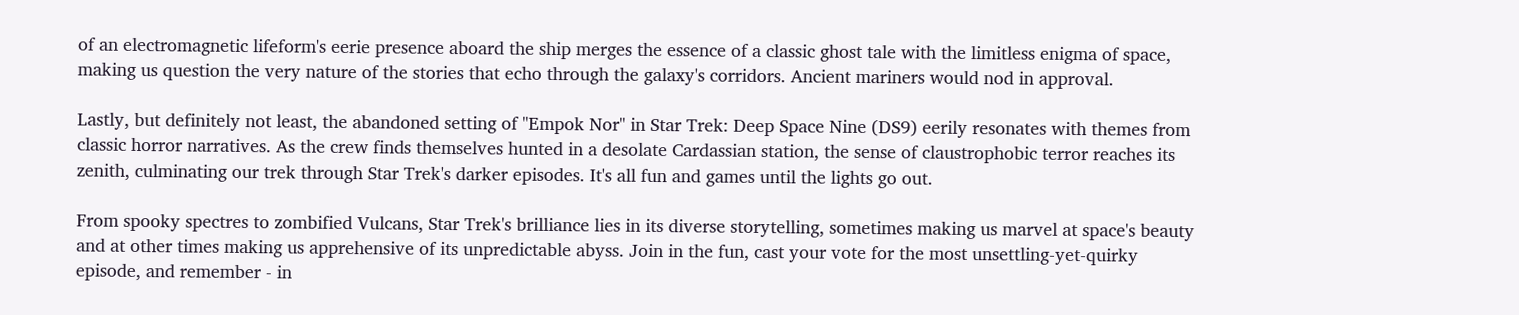of an electromagnetic lifeform's eerie presence aboard the ship merges the essence of a classic ghost tale with the limitless enigma of space, making us question the very nature of the stories that echo through the galaxy's corridors. Ancient mariners would nod in approval.

Lastly, but definitely not least, the abandoned setting of "Empok Nor" in Star Trek: Deep Space Nine (DS9) eerily resonates with themes from classic horror narratives. As the crew finds themselves hunted in a desolate Cardassian station, the sense of claustrophobic terror reaches its zenith, culminating our trek through Star Trek's darker episodes. It's all fun and games until the lights go out.

From spooky spectres to zombified Vulcans, Star Trek's brilliance lies in its diverse storytelling, sometimes making us marvel at space's beauty and at other times making us apprehensive of its unpredictable abyss. Join in the fun, cast your vote for the most unsettling-yet-quirky episode, and remember - in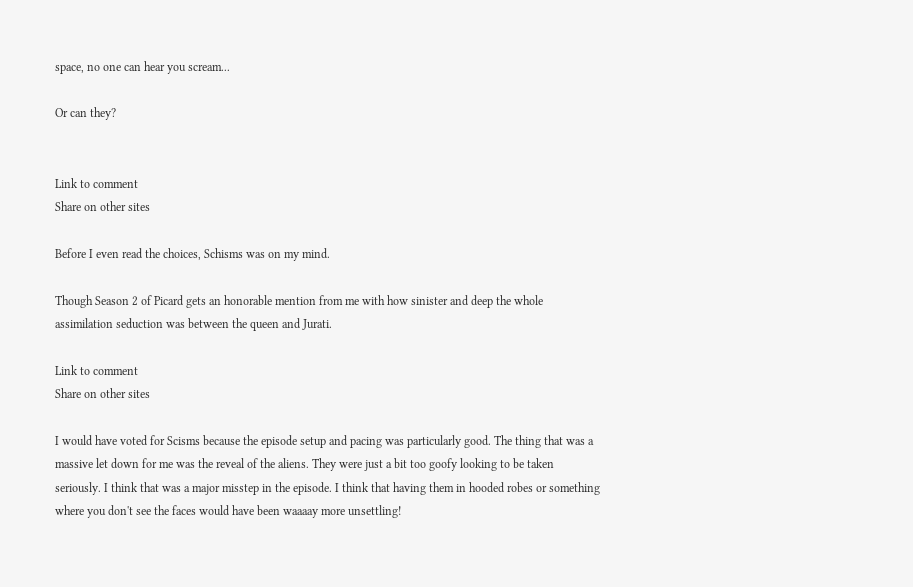space, no one can hear you scream...

Or can they?


Link to comment
Share on other sites

Before I even read the choices, Schisms was on my mind.

Though Season 2 of Picard gets an honorable mention from me with how sinister and deep the whole assimilation seduction was between the queen and Jurati.

Link to comment
Share on other sites

I would have voted for Scisms because the episode setup and pacing was particularly good. The thing that was a massive let down for me was the reveal of the aliens. They were just a bit too goofy looking to be taken seriously. I think that was a major misstep in the episode. I think that having them in hooded robes or something where you don't see the faces would have been waaaay more unsettling!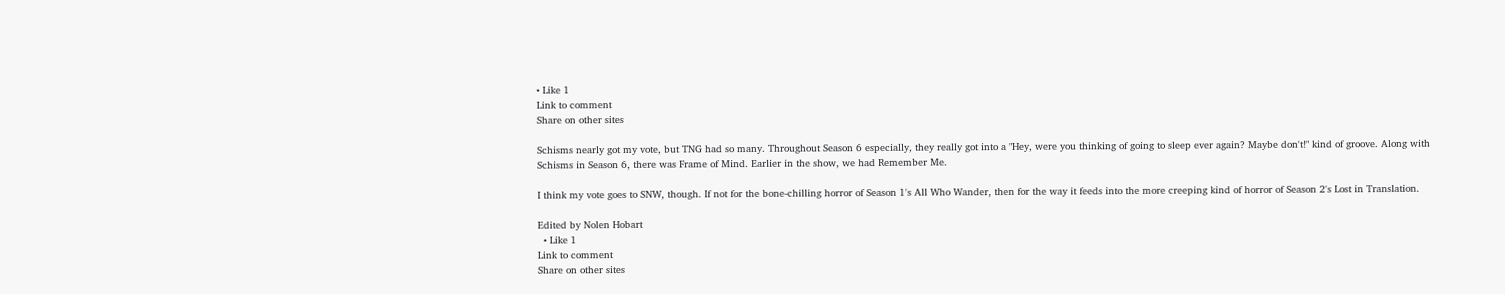• Like 1
Link to comment
Share on other sites

Schisms nearly got my vote, but TNG had so many. Throughout Season 6 especially, they really got into a "Hey, were you thinking of going to sleep ever again? Maybe don't!" kind of groove. Along with Schisms in Season 6, there was Frame of Mind. Earlier in the show, we had Remember Me.

I think my vote goes to SNW, though. If not for the bone-chilling horror of Season 1's All Who Wander, then for the way it feeds into the more creeping kind of horror of Season 2's Lost in Translation.

Edited by Nolen Hobart
  • Like 1
Link to comment
Share on other sites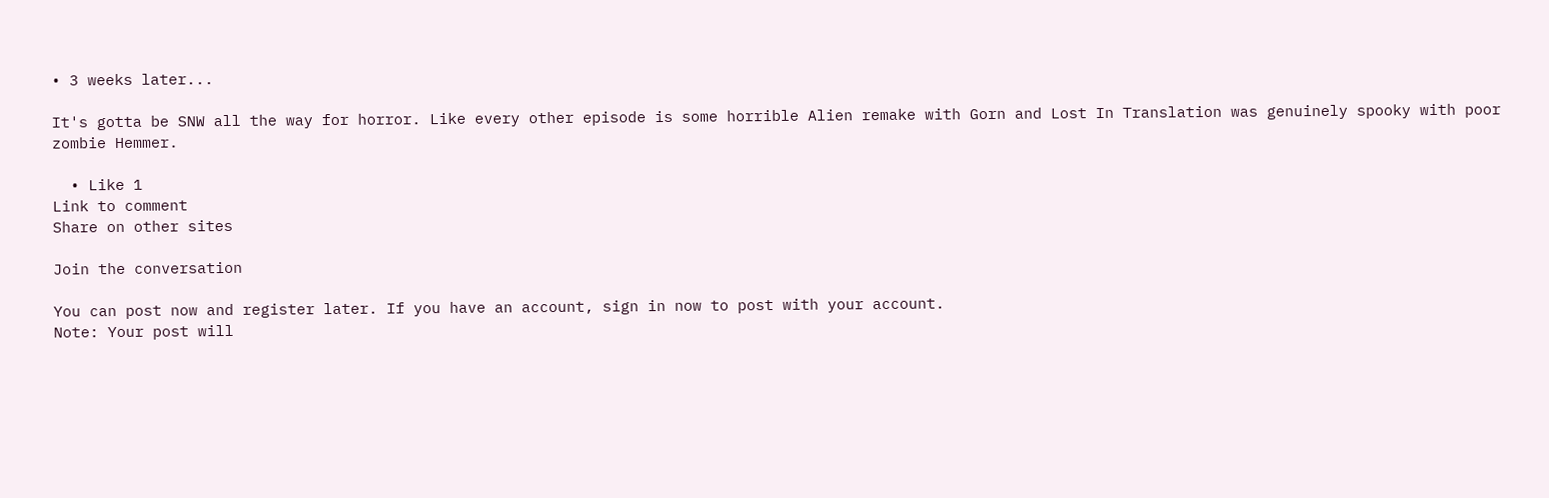• 3 weeks later...

It's gotta be SNW all the way for horror. Like every other episode is some horrible Alien remake with Gorn and Lost In Translation was genuinely spooky with poor zombie Hemmer.

  • Like 1
Link to comment
Share on other sites

Join the conversation

You can post now and register later. If you have an account, sign in now to post with your account.
Note: Your post will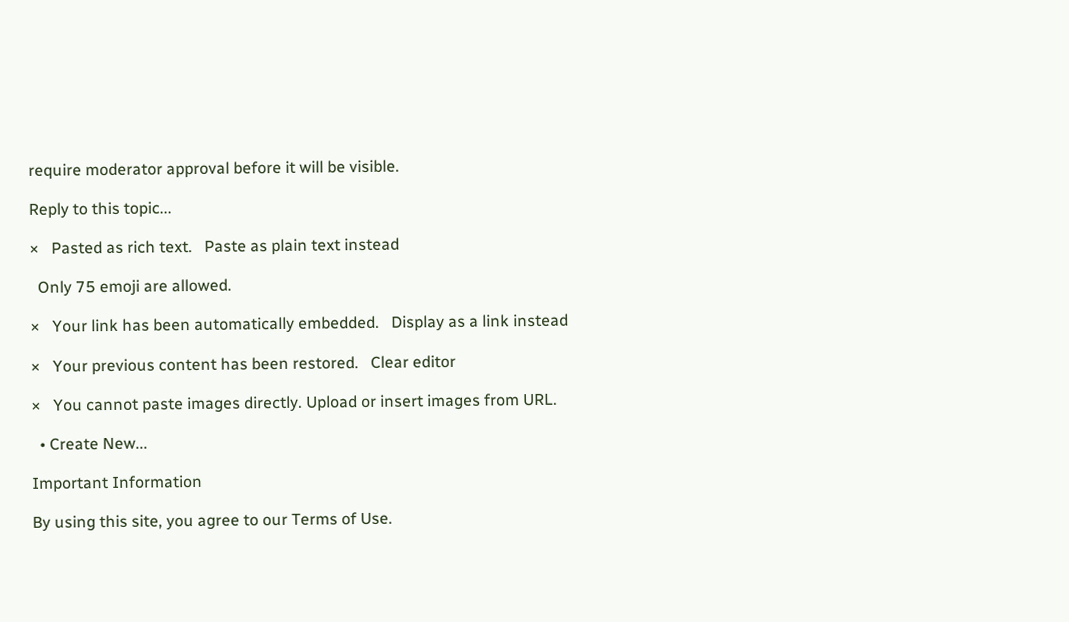require moderator approval before it will be visible.

Reply to this topic...

×   Pasted as rich text.   Paste as plain text instead

  Only 75 emoji are allowed.

×   Your link has been automatically embedded.   Display as a link instead

×   Your previous content has been restored.   Clear editor

×   You cannot paste images directly. Upload or insert images from URL.

  • Create New...

Important Information

By using this site, you agree to our Terms of Use.